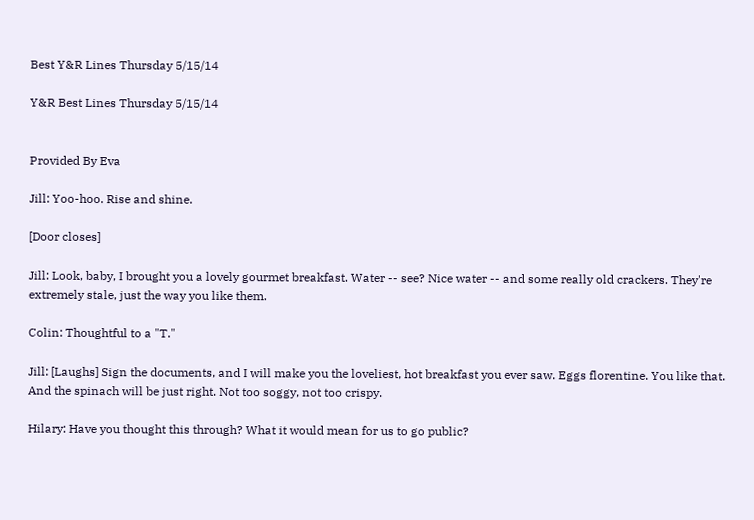Best Y&R Lines Thursday 5/15/14

Y&R Best Lines Thursday 5/15/14


Provided By Eva

Jill: Yoo-hoo. Rise and shine.

[Door closes]

Jill: Look, baby, I brought you a lovely gourmet breakfast. Water -- see? Nice water -- and some really old crackers. They're extremely stale, just the way you like them.

Colin: Thoughtful to a "T."

Jill: [Laughs] Sign the documents, and I will make you the loveliest, hot breakfast you ever saw. Eggs florentine. You like that. And the spinach will be just right. Not too soggy, not too crispy.

Hilary: Have you thought this through? What it would mean for us to go public?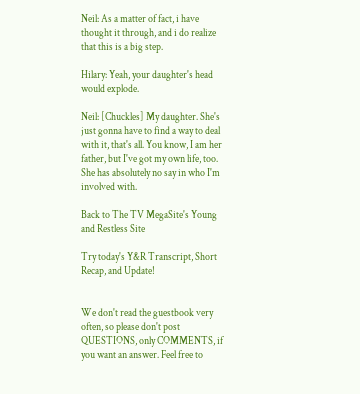Neil: As a matter of fact, i have thought it through, and i do realize that this is a big step.

Hilary: Yeah, your daughter's head would explode.

Neil: [Chuckles] My daughter. She's just gonna have to find a way to deal with it, that's all. You know, I am her father, but I've got my own life, too. She has absolutely no say in who I'm involved with.

Back to The TV MegaSite's Young and Restless Site

Try today's Y&R Transcript, Short Recap, and Update!


We don't read the guestbook very often, so please don't post QUESTIONS, only COMMENTS, if you want an answer. Feel free to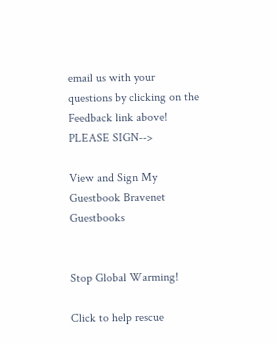email us with your questions by clicking on the Feedback link above! PLEASE SIGN-->

View and Sign My Guestbook Bravenet Guestbooks


Stop Global Warming!

Click to help rescue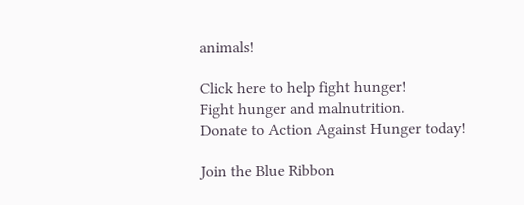animals!

Click here to help fight hunger!
Fight hunger and malnutrition.
Donate to Action Against Hunger today!

Join the Blue Ribbon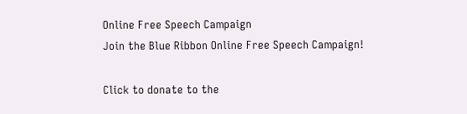Online Free Speech Campaign
Join the Blue Ribbon Online Free Speech Campaign!

Click to donate to the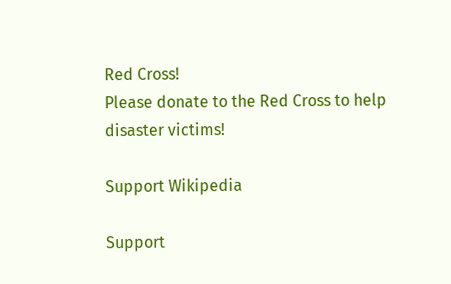Red Cross!
Please donate to the Red Cross to help disaster victims!

Support Wikipedia

Support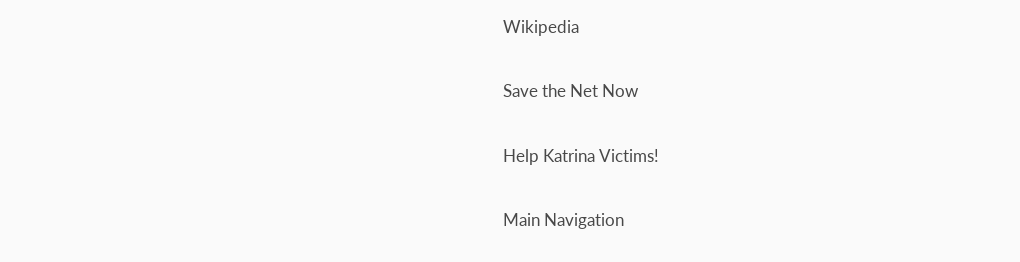Wikipedia

Save the Net Now

Help Katrina Victims!

Main Navigation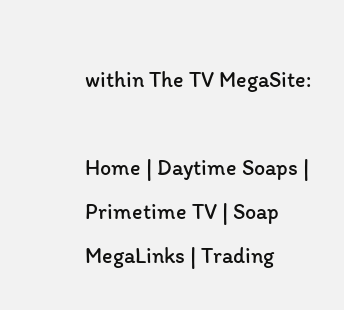within The TV MegaSite:

Home | Daytime Soaps | Primetime TV | Soap MegaLinks | Trading